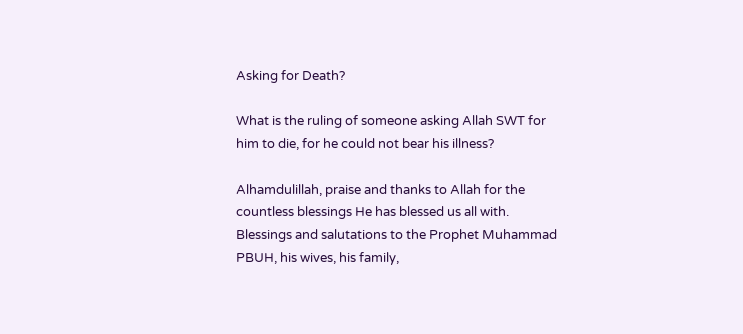Asking for Death?

What is the ruling of someone asking Allah SWT for him to die, for he could not bear his illness?

Alhamdulillah, praise and thanks to Allah for the countless blessings He has blessed us all with. Blessings and salutations to the Prophet Muhammad PBUH, his wives, his family,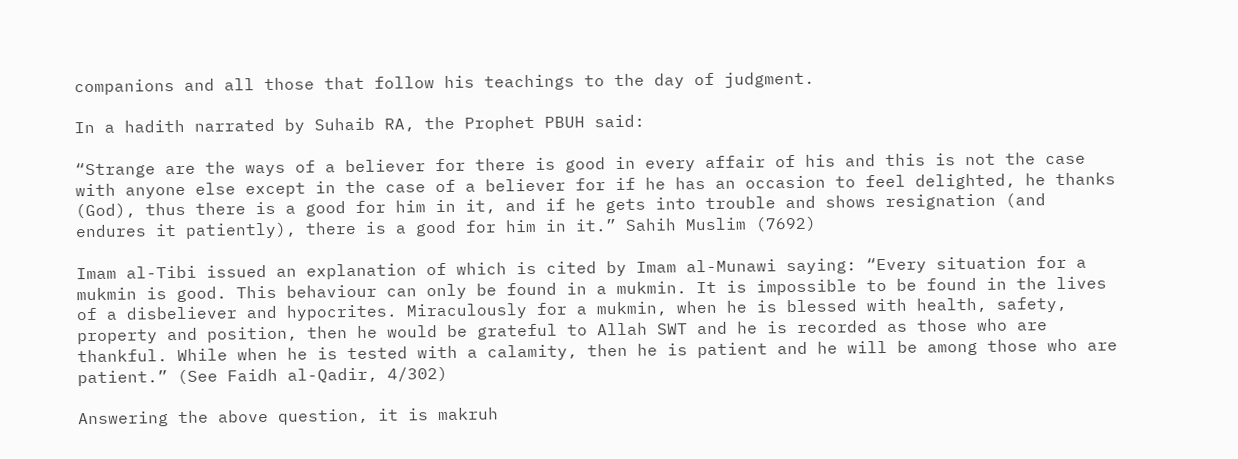companions and all those that follow his teachings to the day of judgment.

In a hadith narrated by Suhaib RA, the Prophet PBUH said:

“Strange are the ways of a believer for there is good in every affair of his and this is not the case with anyone else except in the case of a believer for if he has an occasion to feel delighted, he thanks (God), thus there is a good for him in it, and if he gets into trouble and shows resignation (and endures it patiently), there is a good for him in it.” Sahih Muslim (7692)

Imam al-Tibi issued an explanation of which is cited by Imam al-Munawi saying: “Every situation for a mukmin is good. This behaviour can only be found in a mukmin. It is impossible to be found in the lives of a disbeliever and hypocrites. Miraculously for a mukmin, when he is blessed with health, safety, property and position, then he would be grateful to Allah SWT and he is recorded as those who are thankful. While when he is tested with a calamity, then he is patient and he will be among those who are patient.” (See Faidh al-Qadir, 4/302)

Answering the above question, it is makruh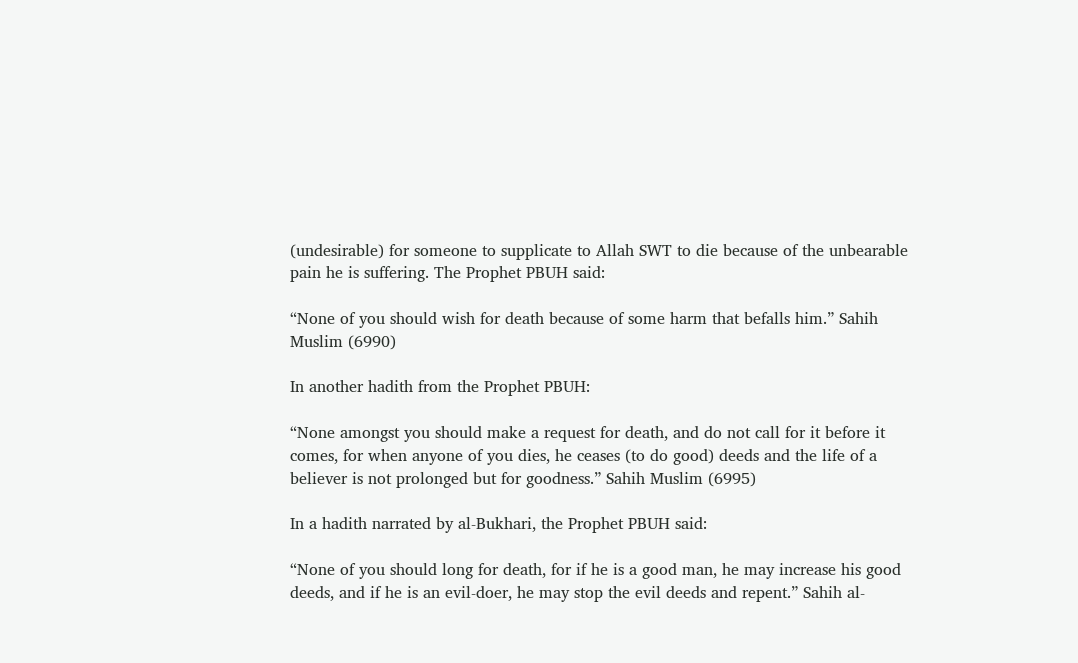(undesirable) for someone to supplicate to Allah SWT to die because of the unbearable pain he is suffering. The Prophet PBUH said:

“None of you should wish for death because of some harm that befalls him.” Sahih Muslim (6990)

In another hadith from the Prophet PBUH:

“None amongst you should make a request for death, and do not call for it before it comes, for when anyone of you dies, he ceases (to do good) deeds and the life of a believer is not prolonged but for goodness.” Sahih Muslim (6995)

In a hadith narrated by al-Bukhari, the Prophet PBUH said:

“None of you should long for death, for if he is a good man, he may increase his good deeds, and if he is an evil-doer, he may stop the evil deeds and repent.” Sahih al-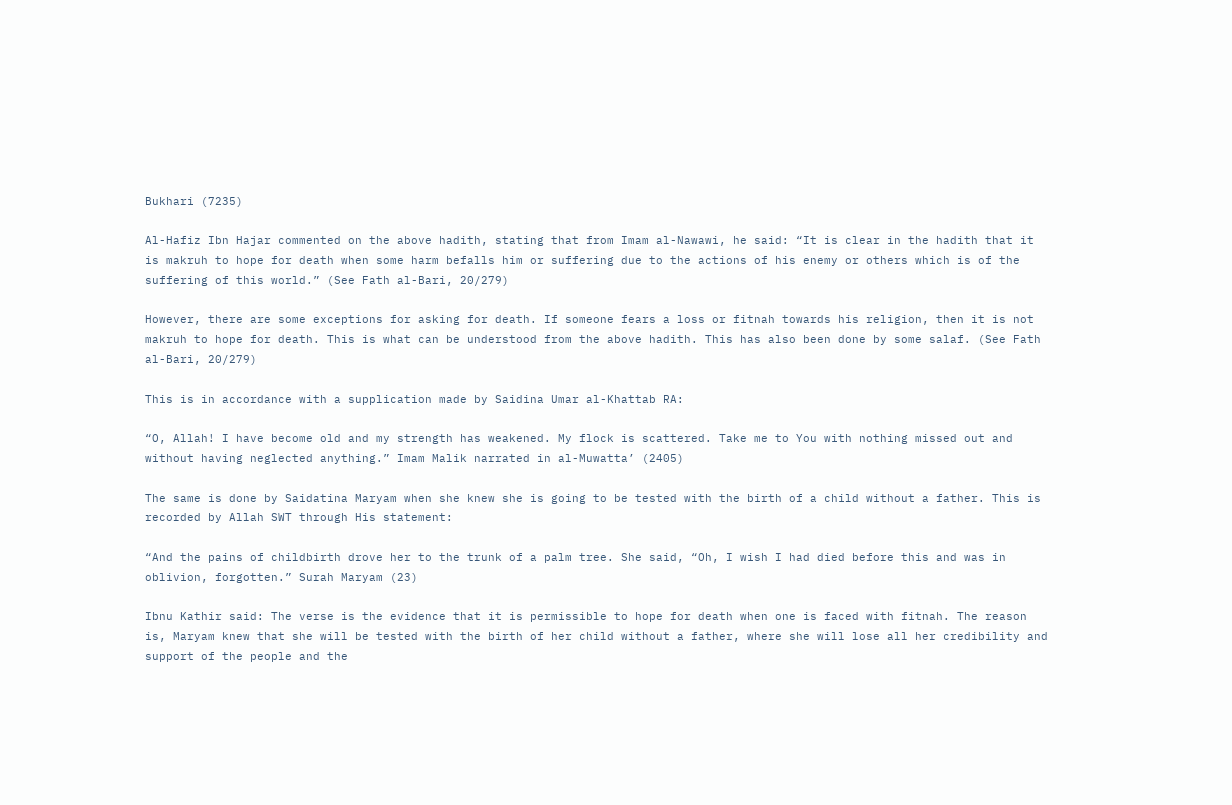Bukhari (7235)

Al-Hafiz Ibn Hajar commented on the above hadith, stating that from Imam al-Nawawi, he said: “It is clear in the hadith that it is makruh to hope for death when some harm befalls him or suffering due to the actions of his enemy or others which is of the suffering of this world.” (See Fath al-Bari, 20/279)

However, there are some exceptions for asking for death. If someone fears a loss or fitnah towards his religion, then it is not makruh to hope for death. This is what can be understood from the above hadith. This has also been done by some salaf. (See Fath al-Bari, 20/279)

This is in accordance with a supplication made by Saidina Umar al-Khattab RA:

“O, Allah! I have become old and my strength has weakened. My flock is scattered. Take me to You with nothing missed out and without having neglected anything.” Imam Malik narrated in al-Muwatta’ (2405)

The same is done by Saidatina Maryam when she knew she is going to be tested with the birth of a child without a father. This is recorded by Allah SWT through His statement:

“And the pains of childbirth drove her to the trunk of a palm tree. She said, “Oh, I wish I had died before this and was in oblivion, forgotten.” Surah Maryam (23)

Ibnu Kathir said: The verse is the evidence that it is permissible to hope for death when one is faced with fitnah. The reason is, Maryam knew that she will be tested with the birth of her child without a father, where she will lose all her credibility and support of the people and the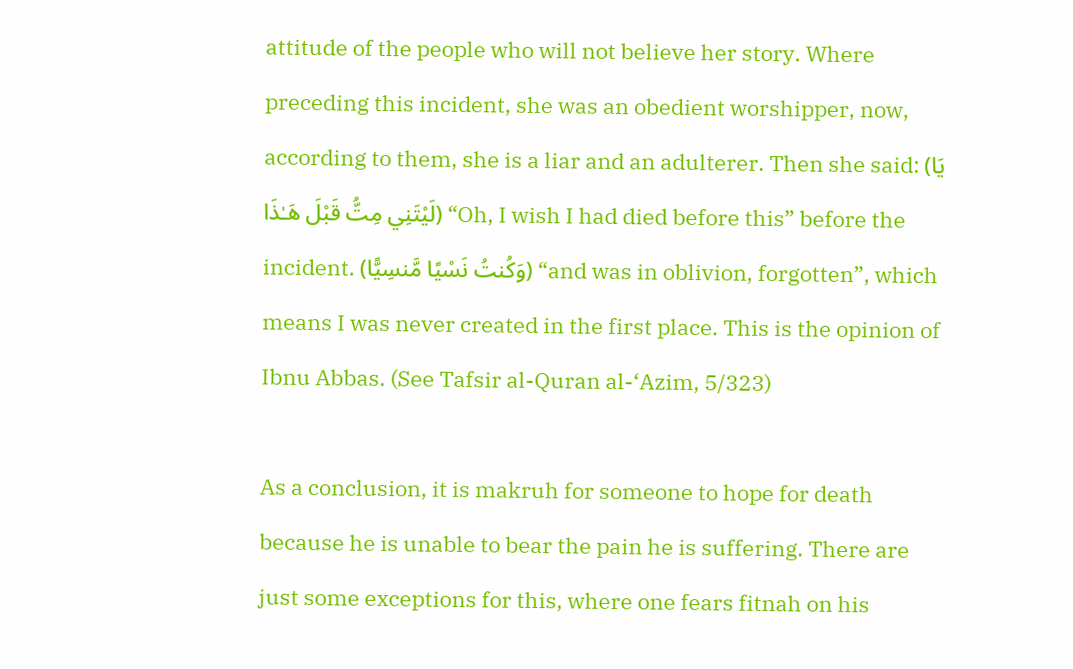attitude of the people who will not believe her story. Where preceding this incident, she was an obedient worshipper, now, according to them, she is a liar and an adulterer. Then she said: (يَا لَيْتَنِي مِتُّ قَبْلَ هَـٰذَا) “Oh, I wish I had died before this” before the incident. (وَكُنتُ نَسْيًا مَّنسِيًّا) “and was in oblivion, forgotten”, which means I was never created in the first place. This is the opinion of Ibnu Abbas. (See Tafsir al-Quran al-‘Azim, 5/323)

As a conclusion, it is makruh for someone to hope for death because he is unable to bear the pain he is suffering. There are just some exceptions for this, where one fears fitnah on his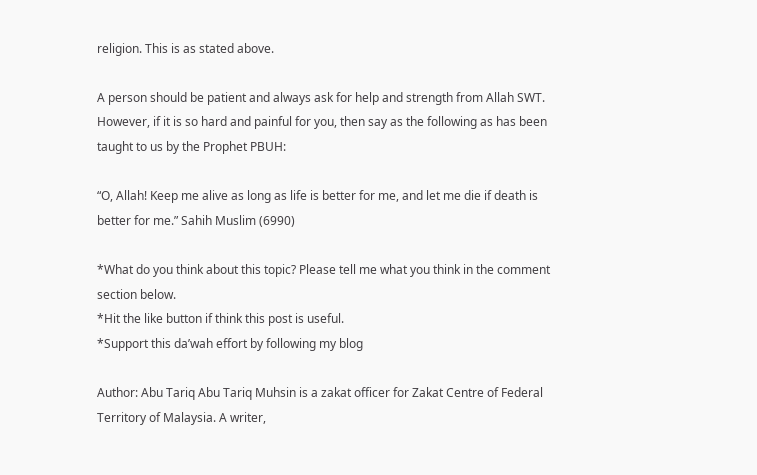religion. This is as stated above.

A person should be patient and always ask for help and strength from Allah SWT. However, if it is so hard and painful for you, then say as the following as has been taught to us by the Prophet PBUH:

“O, Allah! Keep me alive as long as life is better for me, and let me die if death is better for me.” Sahih Muslim (6990)

*What do you think about this topic? Please tell me what you think in the comment section below.
*Hit the like button if think this post is useful.
*Support this da’wah effort by following my blog

Author: Abu Tariq Abu Tariq Muhsin is a zakat officer for Zakat Centre of Federal Territory of Malaysia. A writer,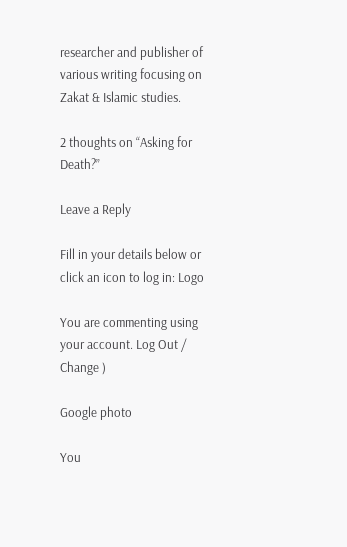researcher and publisher of various writing focusing on Zakat & Islamic studies.

2 thoughts on “Asking for Death?”

Leave a Reply

Fill in your details below or click an icon to log in: Logo

You are commenting using your account. Log Out /  Change )

Google photo

You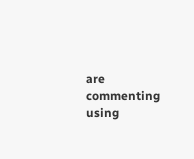are commenting using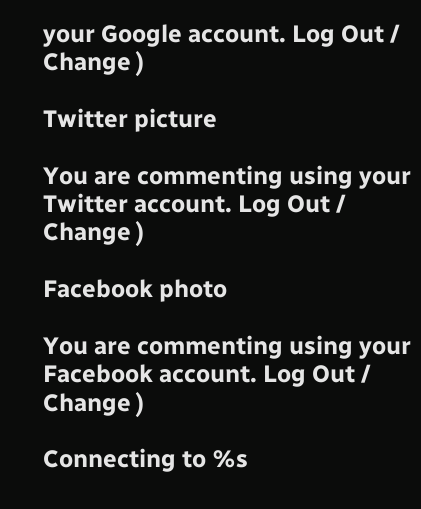your Google account. Log Out /  Change )

Twitter picture

You are commenting using your Twitter account. Log Out /  Change )

Facebook photo

You are commenting using your Facebook account. Log Out /  Change )

Connecting to %s